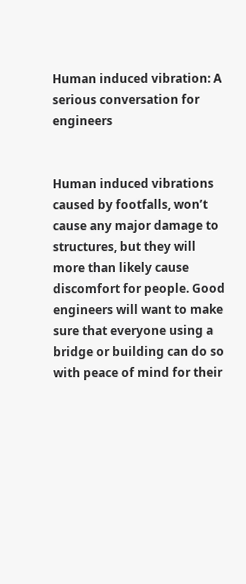Human induced vibration: A serious conversation for engineers


Human induced vibrations caused by footfalls, won’t cause any major damage to structures, but they will more than likely cause discomfort for people. Good engineers will want to make sure that everyone using a bridge or building can do so with peace of mind for their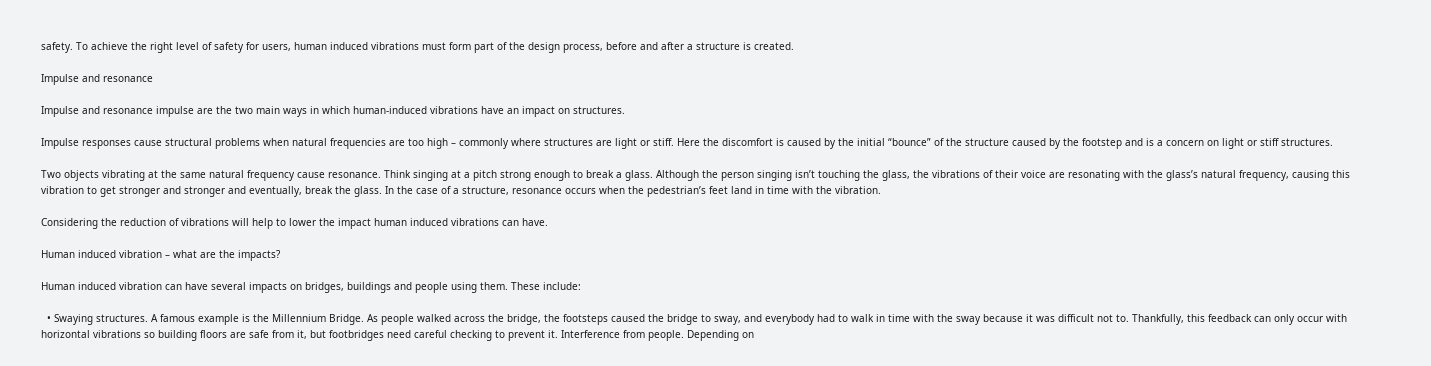safety. To achieve the right level of safety for users, human induced vibrations must form part of the design process, before and after a structure is created.

Impulse and resonance

Impulse and resonance impulse are the two main ways in which human-induced vibrations have an impact on structures.

Impulse responses cause structural problems when natural frequencies are too high – commonly where structures are light or stiff. Here the discomfort is caused by the initial “bounce” of the structure caused by the footstep and is a concern on light or stiff structures.

Two objects vibrating at the same natural frequency cause resonance. Think singing at a pitch strong enough to break a glass. Although the person singing isn’t touching the glass, the vibrations of their voice are resonating with the glass’s natural frequency, causing this vibration to get stronger and stronger and eventually, break the glass. In the case of a structure, resonance occurs when the pedestrian’s feet land in time with the vibration.

Considering the reduction of vibrations will help to lower the impact human induced vibrations can have.

Human induced vibration – what are the impacts?

Human induced vibration can have several impacts on bridges, buildings and people using them. These include:

  • Swaying structures. A famous example is the Millennium Bridge. As people walked across the bridge, the footsteps caused the bridge to sway, and everybody had to walk in time with the sway because it was difficult not to. Thankfully, this feedback can only occur with horizontal vibrations so building floors are safe from it, but footbridges need careful checking to prevent it. Interference from people. Depending on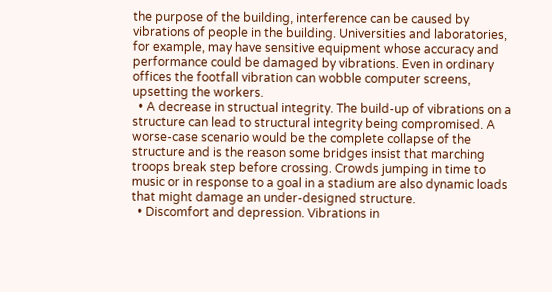the purpose of the building, interference can be caused by vibrations of people in the building. Universities and laboratories, for example, may have sensitive equipment whose accuracy and performance could be damaged by vibrations. Even in ordinary offices the footfall vibration can wobble computer screens, upsetting the workers.
  • A decrease in structual integrity. The build-up of vibrations on a structure can lead to structural integrity being compromised. A worse-case scenario would be the complete collapse of the structure and is the reason some bridges insist that marching troops break step before crossing. Crowds jumping in time to music or in response to a goal in a stadium are also dynamic loads that might damage an under-designed structure.
  • Discomfort and depression. Vibrations in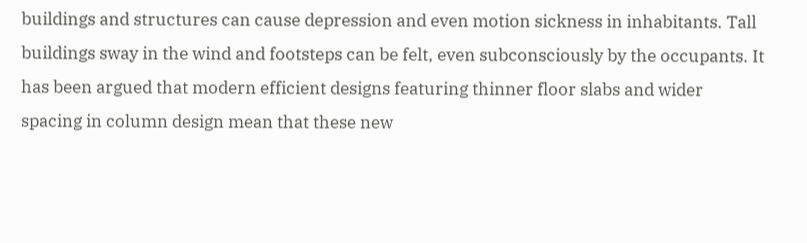buildings and structures can cause depression and even motion sickness in inhabitants. Tall buildings sway in the wind and footsteps can be felt, even subconsciously by the occupants. It has been argued that modern efficient designs featuring thinner floor slabs and wider spacing in column design mean that these new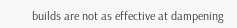builds are not as effective at dampening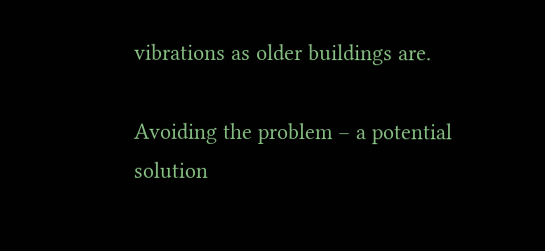vibrations as older buildings are.

Avoiding the problem – a potential solution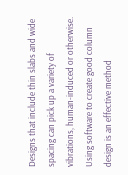Designs that include thin slabs and wide spacing can pick up a variety of vibrations, human-induced or otherwise. Using software to create good column design is an effective method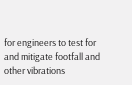for engineers to test for and mitigate footfall and other vibrations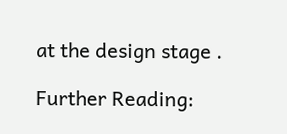at the design stage .

Further Reading: